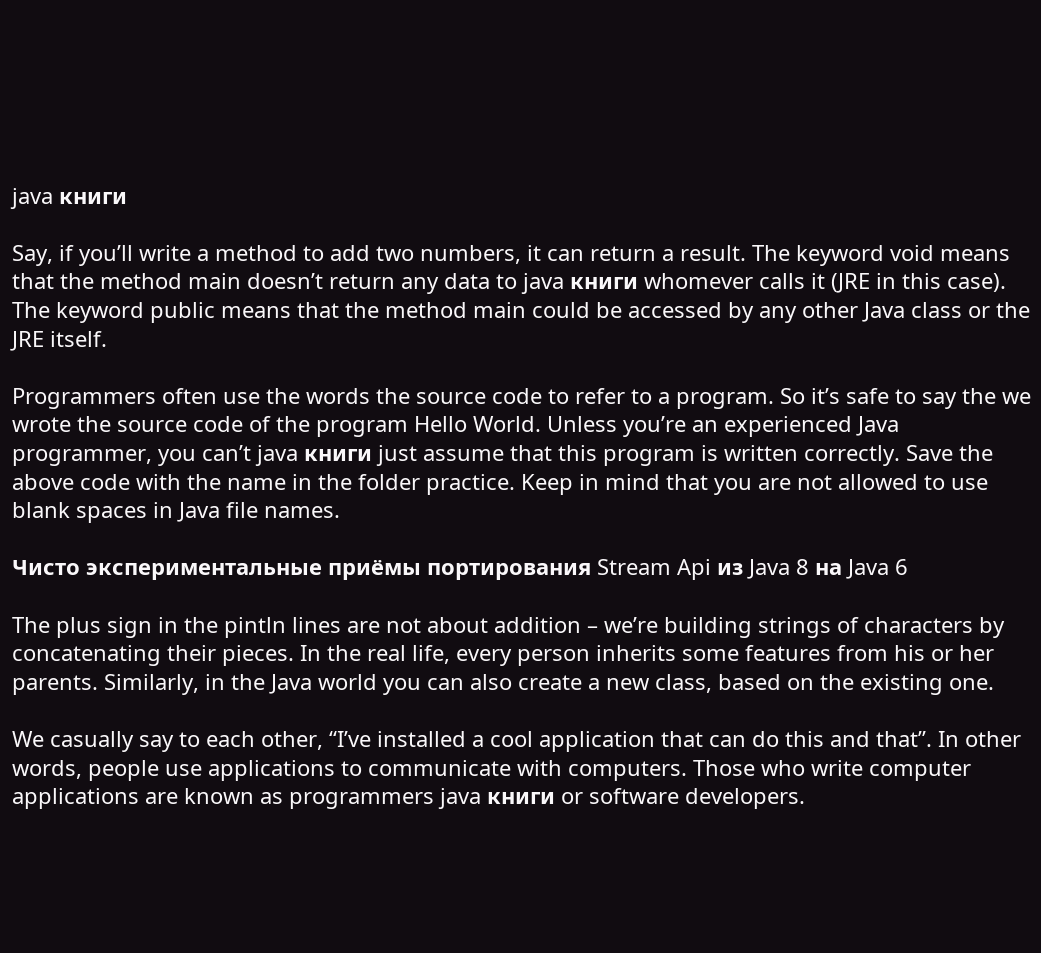java книги

Say, if you’ll write a method to add two numbers, it can return a result. The keyword void means that the method main doesn’t return any data to java книги whomever calls it (JRE in this case). The keyword public means that the method main could be accessed by any other Java class or the JRE itself.

Programmers often use the words the source code to refer to a program. So it’s safe to say the we wrote the source code of the program Hello World. Unless you’re an experienced Java programmer, you can’t java книги just assume that this program is written correctly. Save the above code with the name in the folder practice. Keep in mind that you are not allowed to use blank spaces in Java file names.

Чисто экспериментальные приёмы портирования Stream Api из Java 8 на Java 6

The plus sign in the pintln lines are not about addition – we’re building strings of characters by concatenating their pieces. In the real life, every person inherits some features from his or her parents. Similarly, in the Java world you can also create a new class, based on the existing one.

We casually say to each other, “I’ve installed a cool application that can do this and that”. In other words, people use applications to communicate with computers. Those who write computer applications are known as programmers java книги or software developers.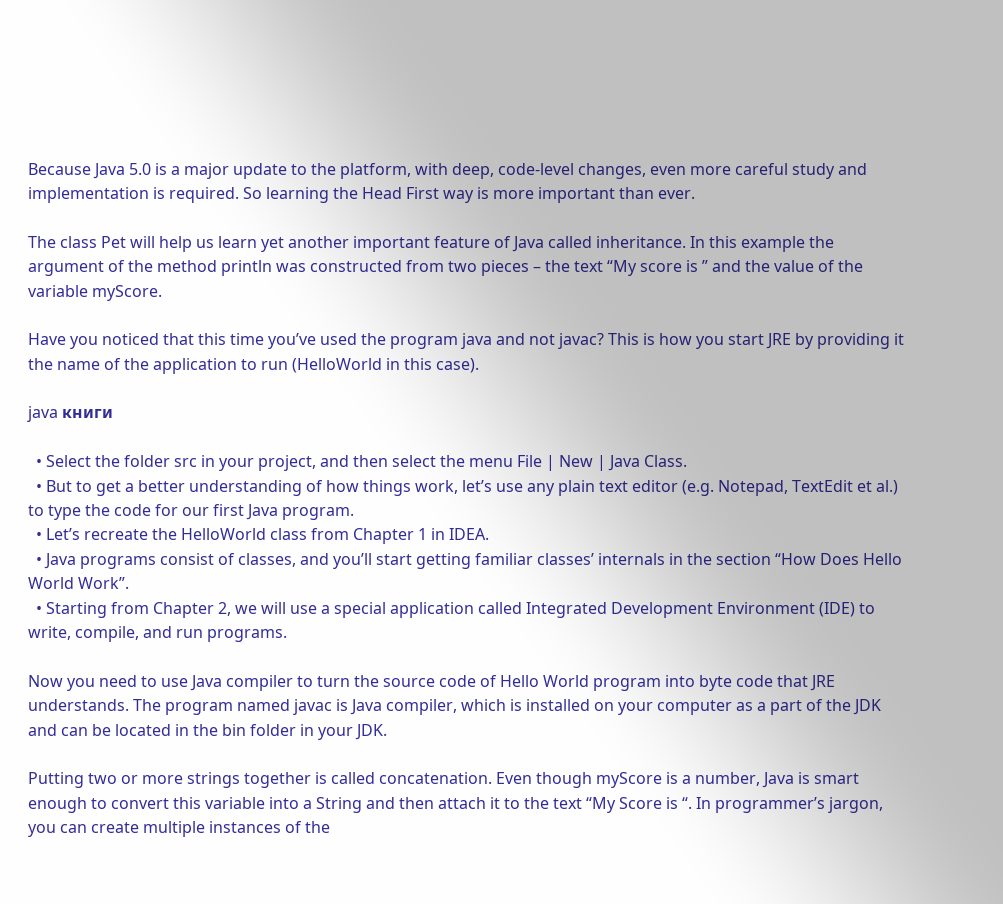Because Java 5.0 is a major update to the platform, with deep, code-level changes, even more careful study and implementation is required. So learning the Head First way is more important than ever.

The class Pet will help us learn yet another important feature of Java called inheritance. In this example the argument of the method println was constructed from two pieces – the text “My score is ” and the value of the variable myScore.

Have you noticed that this time you’ve used the program java and not javac? This is how you start JRE by providing it the name of the application to run (HelloWorld in this case).

java книги

  • Select the folder src in your project, and then select the menu File | New | Java Class.
  • But to get a better understanding of how things work, let’s use any plain text editor (e.g. Notepad, TextEdit et al.) to type the code for our first Java program.
  • Let’s recreate the HelloWorld class from Chapter 1 in IDEA.
  • Java programs consist of classes, and you’ll start getting familiar classes’ internals in the section “How Does Hello World Work”.
  • Starting from Chapter 2, we will use a special application called Integrated Development Environment (IDE) to write, compile, and run programs.

Now you need to use Java compiler to turn the source code of Hello World program into byte code that JRE understands. The program named javac is Java compiler, which is installed on your computer as a part of the JDK and can be located in the bin folder in your JDK.

Putting two or more strings together is called concatenation. Even though myScore is a number, Java is smart enough to convert this variable into a String and then attach it to the text “My Score is “. In programmer’s jargon, you can create multiple instances of the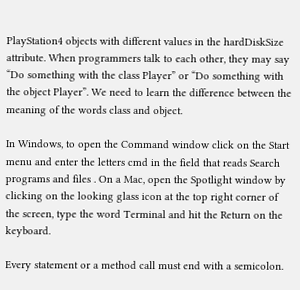PlayStation4 objects with different values in the hardDiskSize attribute. When programmers talk to each other, they may say “Do something with the class Player” or “Do something with the object Player”. We need to learn the difference between the meaning of the words class and object.

In Windows, to open the Command window click on the Start menu and enter the letters cmd in the field that reads Search programs and files . On a Mac, open the Spotlight window by clicking on the looking glass icon at the top right corner of the screen, type the word Terminal and hit the Return on the keyboard.

Every statement or a method call must end with a semicolon.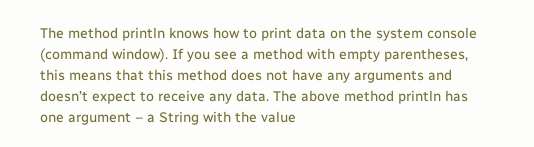The method println knows how to print data on the system console (command window). If you see a method with empty parentheses, this means that this method does not have any arguments and doesn’t expect to receive any data. The above method println has one argument – a String with the value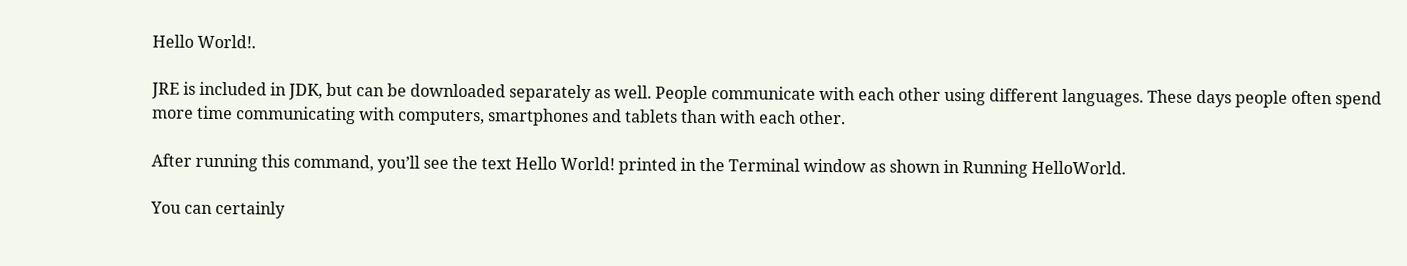Hello World!.

JRE is included in JDK, but can be downloaded separately as well. People communicate with each other using different languages. These days people often spend more time communicating with computers, smartphones and tablets than with each other.

After running this command, you’ll see the text Hello World! printed in the Terminal window as shown in Running HelloWorld.

You can certainly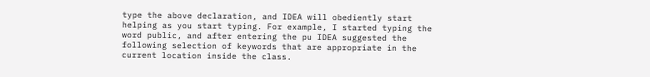type the above declaration, and IDEA will obediently start helping as you start typing. For example, I started typing the word public, and after entering the pu IDEA suggested the following selection of keywords that are appropriate in the current location inside the class.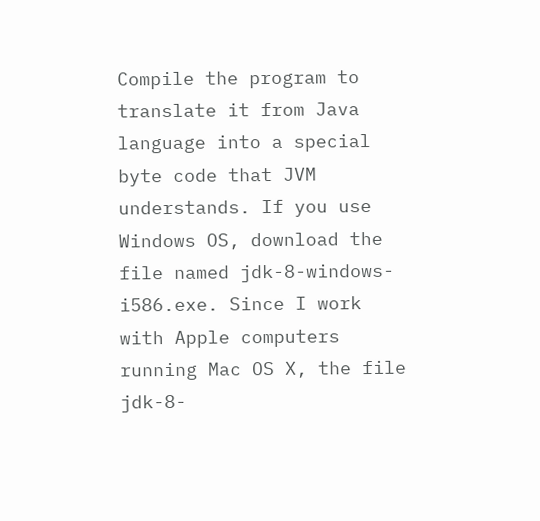Compile the program to translate it from Java language into a special byte code that JVM understands. If you use Windows OS, download the file named jdk-8-windows-i586.exe. Since I work with Apple computers running Mac OS X, the file jdk-8-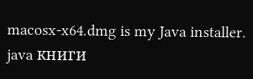macosx-x64.dmg is my Java installer. java книги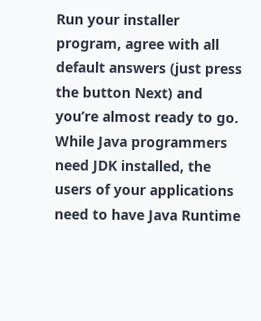Run your installer program, agree with all default answers (just press the button Next) and you’re almost ready to go. While Java programmers need JDK installed, the users of your applications need to have Java Runtime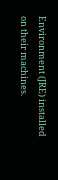Environment (JRE) installed on their machines.